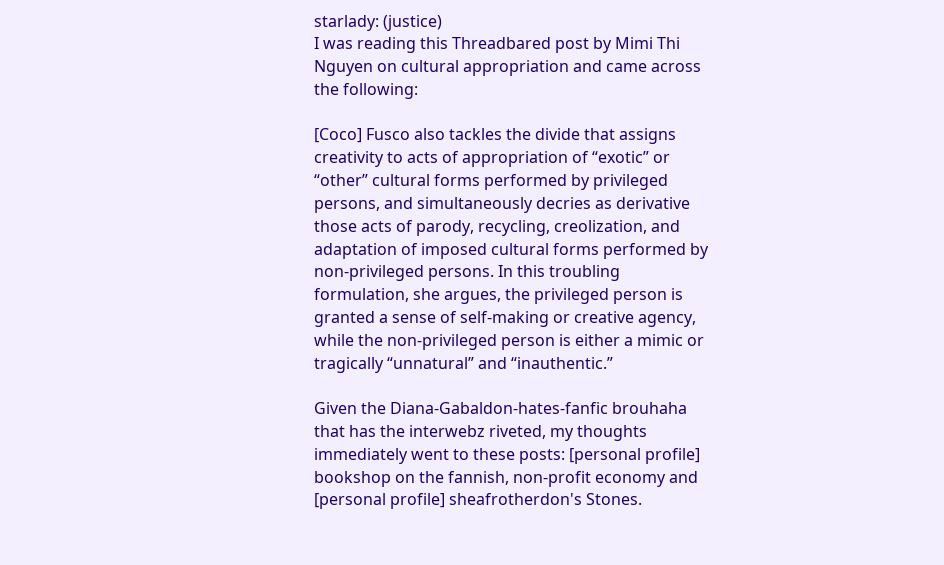starlady: (justice)
I was reading this Threadbared post by Mimi Thi Nguyen on cultural appropriation and came across the following:

[Coco] Fusco also tackles the divide that assigns creativity to acts of appropriation of “exotic” or “other” cultural forms performed by privileged persons, and simultaneously decries as derivative those acts of parody, recycling, creolization, and adaptation of imposed cultural forms performed by non-privileged persons. In this troubling formulation, she argues, the privileged person is granted a sense of self-making or creative agency, while the non-privileged person is either a mimic or tragically “unnatural” and “inauthentic.”

Given the Diana-Gabaldon-hates-fanfic brouhaha that has the interwebz riveted, my thoughts immediately went to these posts: [personal profile] bookshop on the fannish, non-profit economy and [personal profile] sheafrotherdon's Stones.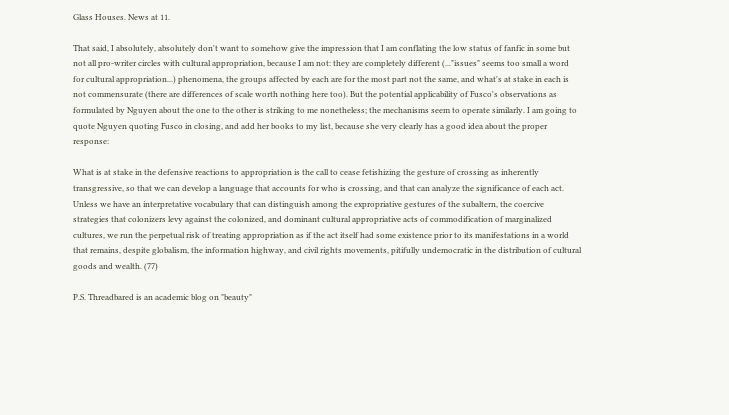Glass Houses. News at 11.

That said, I absolutely, absolutely don't want to somehow give the impression that I am conflating the low status of fanfic in some but not all pro-writer circles with cultural appropriation, because I am not: they are completely different (..."issues" seems too small a word for cultural appropriation...) phenomena, the groups affected by each are for the most part not the same, and what's at stake in each is not commensurate (there are differences of scale worth nothing here too). But the potential applicability of Fusco's observations as formulated by Nguyen about the one to the other is striking to me nonetheless; the mechanisms seem to operate similarly. I am going to quote Nguyen quoting Fusco in closing, and add her books to my list, because she very clearly has a good idea about the proper response:

What is at stake in the defensive reactions to appropriation is the call to cease fetishizing the gesture of crossing as inherently transgressive, so that we can develop a language that accounts for who is crossing, and that can analyze the significance of each act. Unless we have an interpretative vocabulary that can distinguish among the expropriative gestures of the subaltern, the coercive strategies that colonizers levy against the colonized, and dominant cultural appropriative acts of commodification of marginalized cultures, we run the perpetual risk of treating appropriation as if the act itself had some existence prior to its manifestations in a world that remains, despite globalism, the information highway, and civil rights movements, pitifully undemocratic in the distribution of cultural goods and wealth. (77)

P.S. Threadbared is an academic blog on "beauty"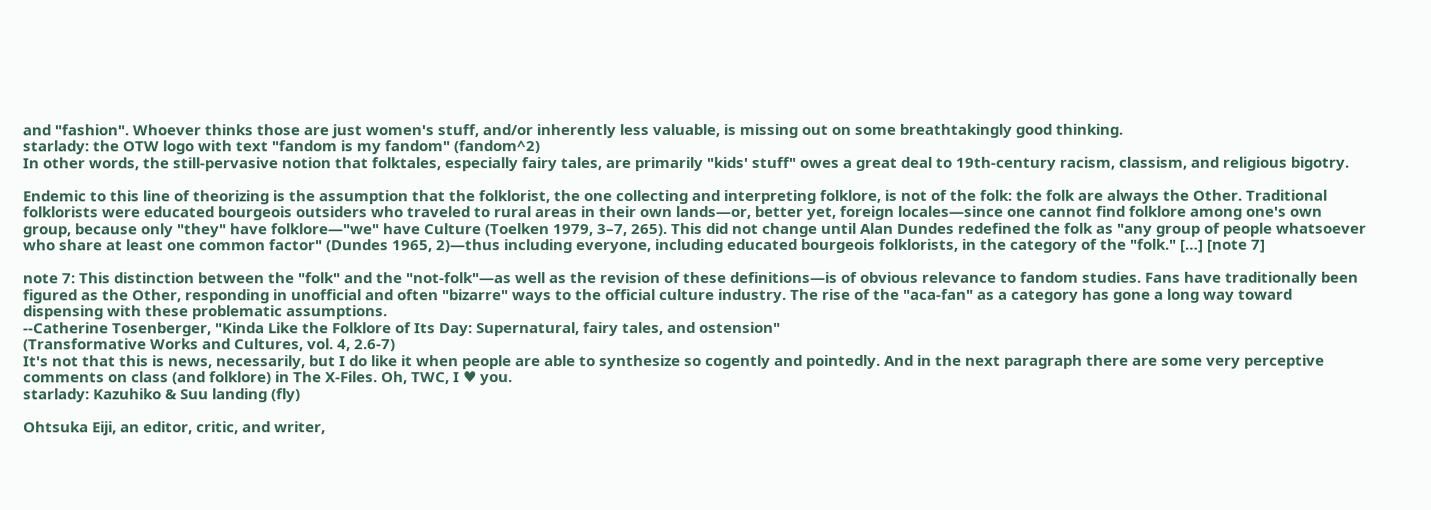and "fashion". Whoever thinks those are just women's stuff, and/or inherently less valuable, is missing out on some breathtakingly good thinking.
starlady: the OTW logo with text "fandom is my fandom" (fandom^2)
In other words, the still-pervasive notion that folktales, especially fairy tales, are primarily "kids' stuff" owes a great deal to 19th-century racism, classism, and religious bigotry.

Endemic to this line of theorizing is the assumption that the folklorist, the one collecting and interpreting folklore, is not of the folk: the folk are always the Other. Traditional folklorists were educated bourgeois outsiders who traveled to rural areas in their own lands—or, better yet, foreign locales—since one cannot find folklore among one's own group, because only "they" have folklore—"we" have Culture (Toelken 1979, 3–7, 265). This did not change until Alan Dundes redefined the folk as "any group of people whatsoever who share at least one common factor" (Dundes 1965, 2)—thus including everyone, including educated bourgeois folklorists, in the category of the "folk." […] [note 7]

note 7: This distinction between the "folk" and the "not-folk"—as well as the revision of these definitions—is of obvious relevance to fandom studies. Fans have traditionally been figured as the Other, responding in unofficial and often "bizarre" ways to the official culture industry. The rise of the "aca-fan" as a category has gone a long way toward dispensing with these problematic assumptions.
--Catherine Tosenberger, "Kinda Like the Folklore of Its Day: Supernatural, fairy tales, and ostension"
(Transformative Works and Cultures, vol. 4, 2.6-7)
It's not that this is news, necessarily, but I do like it when people are able to synthesize so cogently and pointedly. And in the next paragraph there are some very perceptive comments on class (and folklore) in The X-Files. Oh, TWC, I ♥ you.
starlady: Kazuhiko & Suu landing (fly)

Ohtsuka Eiji, an editor, critic, and writer,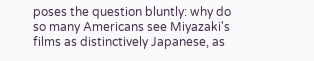poses the question bluntly: why do so many Americans see Miyazaki's films as distinctively Japanese, as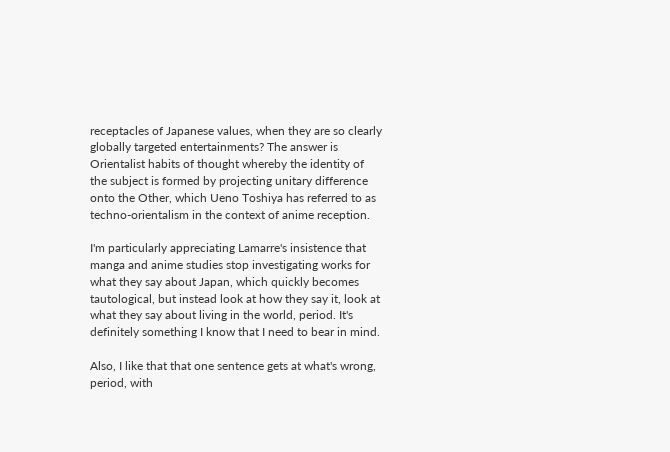receptacles of Japanese values, when they are so clearly globally targeted entertainments? The answer is Orientalist habits of thought whereby the identity of the subject is formed by projecting unitary difference onto the Other, which Ueno Toshiya has referred to as techno-orientalism in the context of anime reception.

I'm particularly appreciating Lamarre's insistence that manga and anime studies stop investigating works for what they say about Japan, which quickly becomes tautological, but instead look at how they say it, look at what they say about living in the world, period. It's definitely something I know that I need to bear in mind.

Also, I like that that one sentence gets at what's wrong, period, with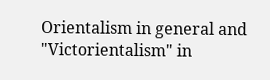Orientalism in general and "Victorientalism" in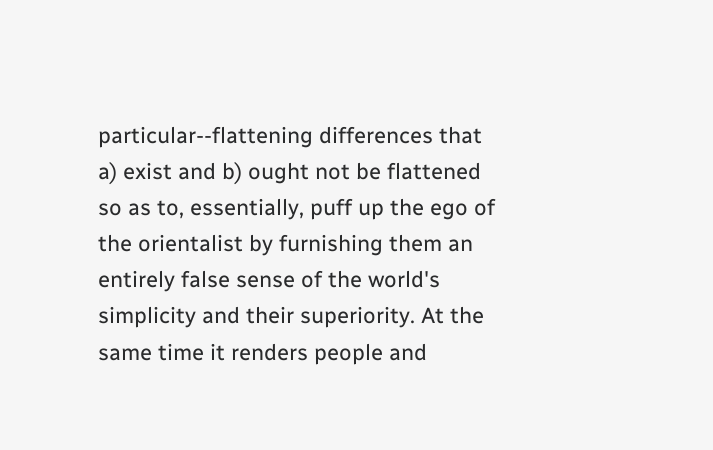particular--flattening differences that a) exist and b) ought not be flattened so as to, essentially, puff up the ego of the orientalist by furnishing them an entirely false sense of the world's simplicity and their superiority. At the same time it renders people and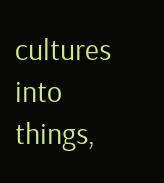cultures into things,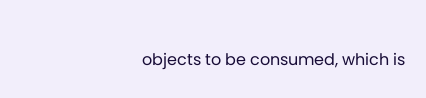objects to be consumed, which is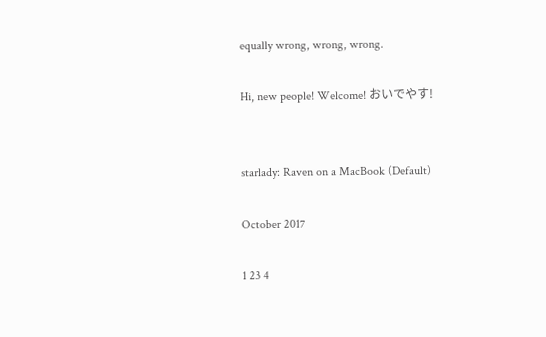equally wrong, wrong, wrong.

Hi, new people! Welcome! おいでやす!


starlady: Raven on a MacBook (Default)

October 2017

1 23 4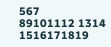567
89101112 1314
1516171819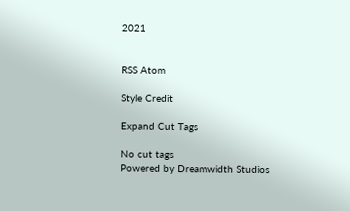2021


RSS Atom

Style Credit

Expand Cut Tags

No cut tags
Powered by Dreamwidth Studios